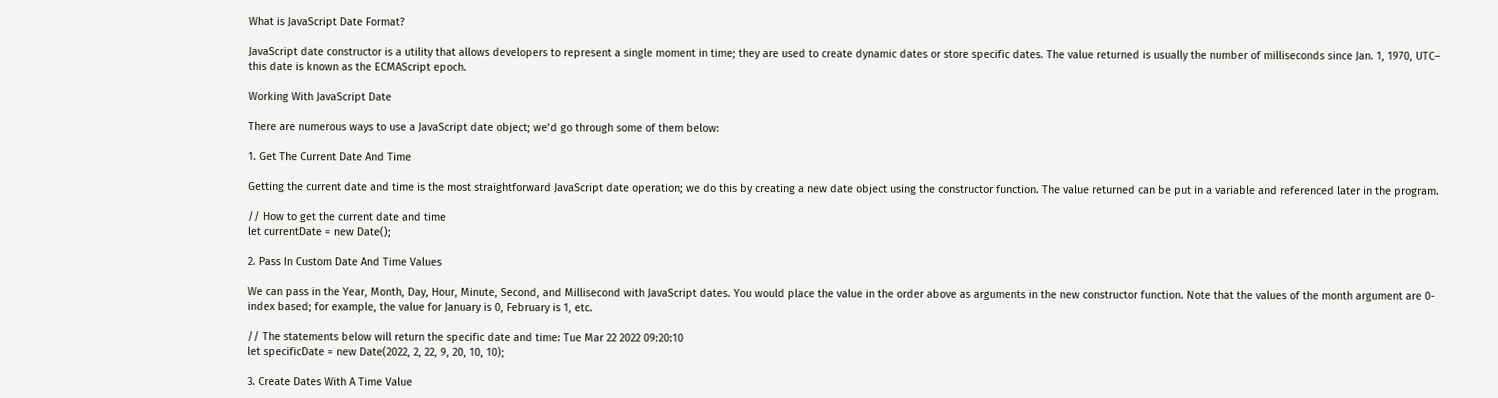What is JavaScript Date Format?

JavaScript date constructor is a utility that allows developers to represent a single moment in time; they are used to create dynamic dates or store specific dates. The value returned is usually the number of milliseconds since Jan. 1, 1970, UTC– this date is known as the ECMAScript epoch.

Working With JavaScript Date

There are numerous ways to use a JavaScript date object; we’d go through some of them below:

1. Get The Current Date And Time

Getting the current date and time is the most straightforward JavaScript date operation; we do this by creating a new date object using the constructor function. The value returned can be put in a variable and referenced later in the program.

// How to get the current date and time
let currentDate = new Date();

2. Pass In Custom Date And Time Values

We can pass in the Year, Month, Day, Hour, Minute, Second, and Millisecond with JavaScript dates. You would place the value in the order above as arguments in the new constructor function. Note that the values of the month argument are 0-index based; for example, the value for January is 0, February is 1, etc.

// The statements below will return the specific date and time: Tue Mar 22 2022 09:20:10
let specificDate = new Date(2022, 2, 22, 9, 20, 10, 10);

3. Create Dates With A Time Value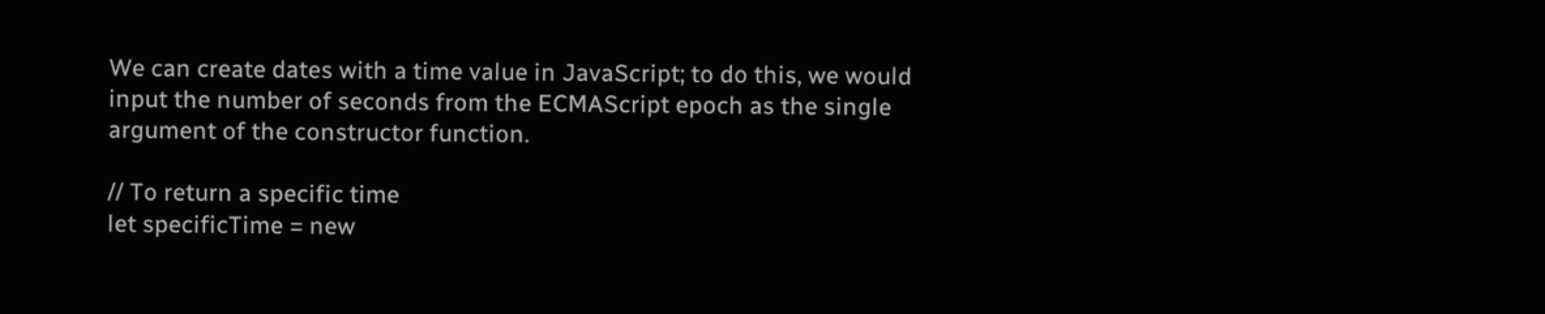We can create dates with a time value in JavaScript; to do this, we would input the number of seconds from the ECMAScript epoch as the single argument of the constructor function.

// To return a specific time
let specificTime = new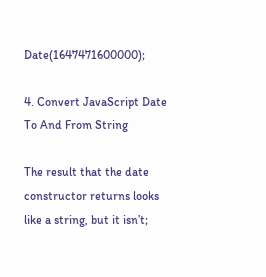Date(1647471600000);

4. Convert JavaScript Date To And From String

The result that the date constructor returns looks like a string, but it isn’t;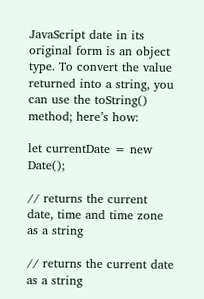JavaScript date in its original form is an object type. To convert the value returned into a string, you can use the toString() method; here’s how:

let currentDate = new Date();

// returns the current date, time and time zone as a string

// returns the current date as a string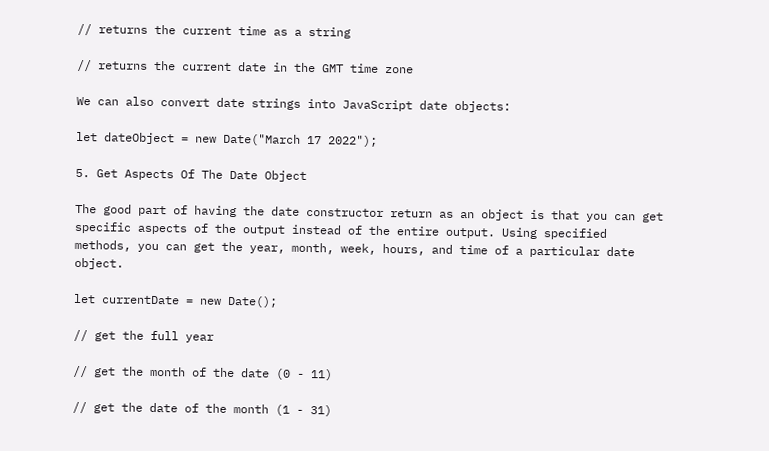// returns the current time as a string

// returns the current date in the GMT time zone

We can also convert date strings into JavaScript date objects:

let dateObject = new Date("March 17 2022");

5. Get Aspects Of The Date Object

The good part of having the date constructor return as an object is that you can get specific aspects of the output instead of the entire output. Using specified methods, you can get the year, month, week, hours, and time of a particular date object.

let currentDate = new Date();

// get the full year

// get the month of the date (0 - 11)

// get the date of the month (1 - 31)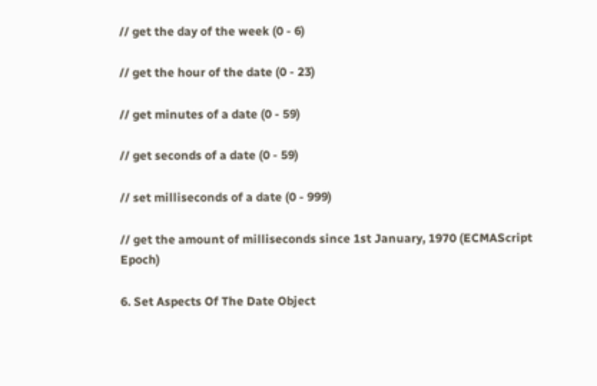// get the day of the week (0 - 6)

// get the hour of the date (0 - 23)

// get minutes of a date (0 - 59)

// get seconds of a date (0 - 59)

// set milliseconds of a date (0 - 999)

// get the amount of milliseconds since 1st January, 1970 (ECMAScript Epoch)

6. Set Aspects Of The Date Object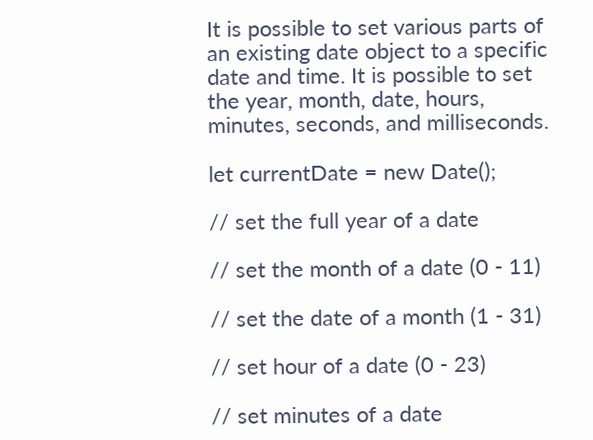It is possible to set various parts of an existing date object to a specific date and time. It is possible to set the year, month, date, hours, minutes, seconds, and milliseconds.

let currentDate = new Date();

// set the full year of a date

// set the month of a date (0 - 11)

// set the date of a month (1 - 31)

// set hour of a date (0 - 23)

// set minutes of a date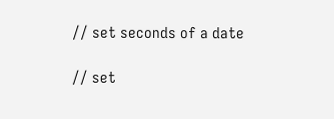// set seconds of a date

// set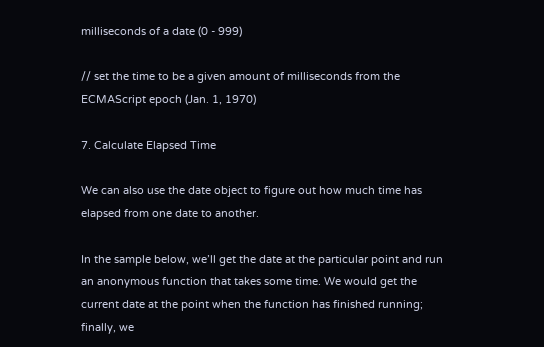milliseconds of a date (0 - 999)

// set the time to be a given amount of milliseconds from the ECMAScript epoch (Jan. 1, 1970)

7. Calculate Elapsed Time

We can also use the date object to figure out how much time has elapsed from one date to another.

In the sample below, we’ll get the date at the particular point and run an anonymous function that takes some time. We would get the current date at the point when the function has finished running; finally, we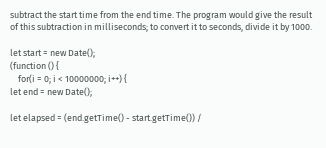subtract the start time from the end time. The program would give the result of this subtraction in milliseconds; to convert it to seconds, divide it by 1000.

let start = new Date();
(function () {
    for(i = 0; i < 10000000; i++) {
let end = new Date();

let elapsed = (end.getTime() - start.getTime()) /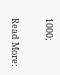1000;

Read More: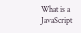What is a JavaScript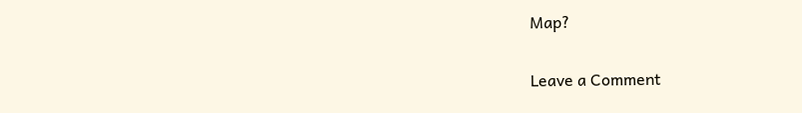Map?

Leave a Comment